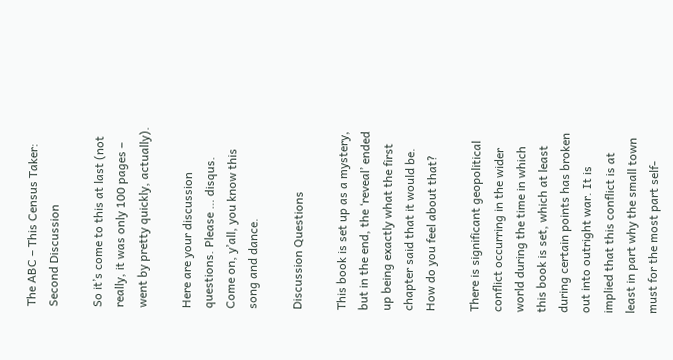The ABC – This Census Taker: Second Discussion

So it’s come to this at last (not really, it was only 100 pages – went by pretty quickly, actually).

Here are your discussion questions. Please … disqus. Come on, y’all, you know this song and dance.

Discussion Questions

This book is set up as a mystery, but in the end, the ‘reveal’ ended up being exactly what the first chapter said that it would be. How do you feel about that?

There is significant geopolitical conflict occurring in the wider world during the time in which this book is set, which at least during certain points has broken out into outright war. It is implied that this conflict is at least in part why the small town must for the most part self-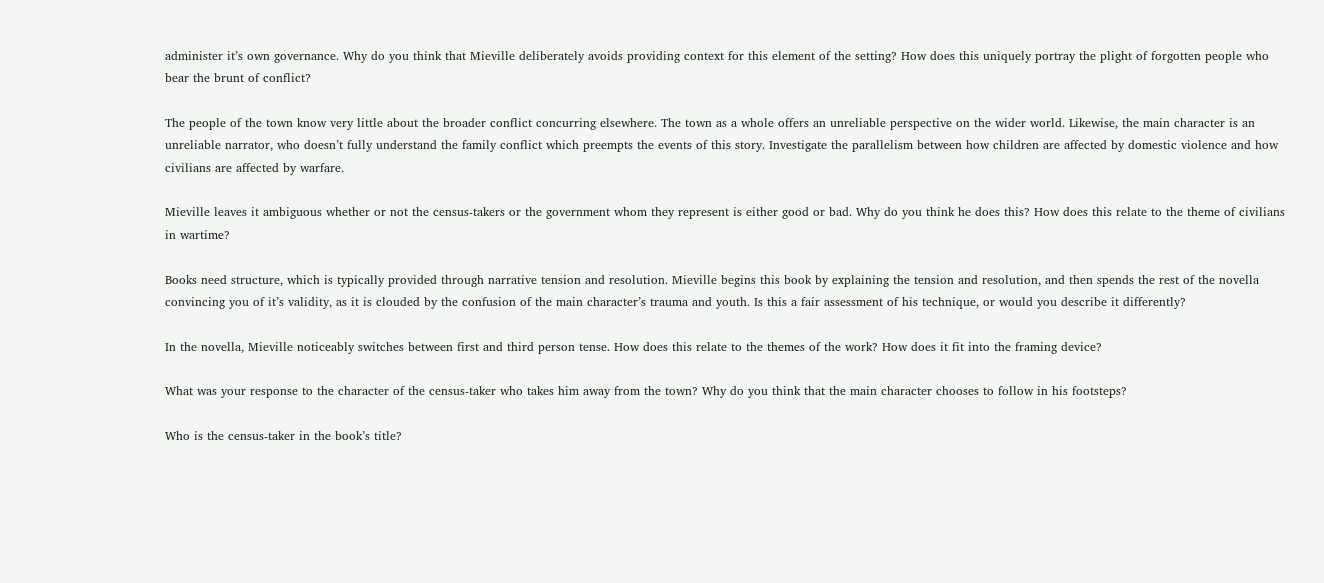administer it’s own governance. Why do you think that Mieville deliberately avoids providing context for this element of the setting? How does this uniquely portray the plight of forgotten people who bear the brunt of conflict?

The people of the town know very little about the broader conflict concurring elsewhere. The town as a whole offers an unreliable perspective on the wider world. Likewise, the main character is an unreliable narrator, who doesn’t fully understand the family conflict which preempts the events of this story. Investigate the parallelism between how children are affected by domestic violence and how civilians are affected by warfare.

Mieville leaves it ambiguous whether or not the census-takers or the government whom they represent is either good or bad. Why do you think he does this? How does this relate to the theme of civilians in wartime?

Books need structure, which is typically provided through narrative tension and resolution. Mieville begins this book by explaining the tension and resolution, and then spends the rest of the novella convincing you of it’s validity, as it is clouded by the confusion of the main character’s trauma and youth. Is this a fair assessment of his technique, or would you describe it differently?

In the novella, Mieville noticeably switches between first and third person tense. How does this relate to the themes of the work? How does it fit into the framing device?

What was your response to the character of the census-taker who takes him away from the town? Why do you think that the main character chooses to follow in his footsteps?

Who is the census-taker in the book’s title?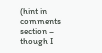(hint in comments section – though I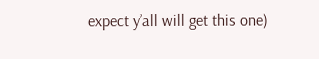expect y’all will get this one)